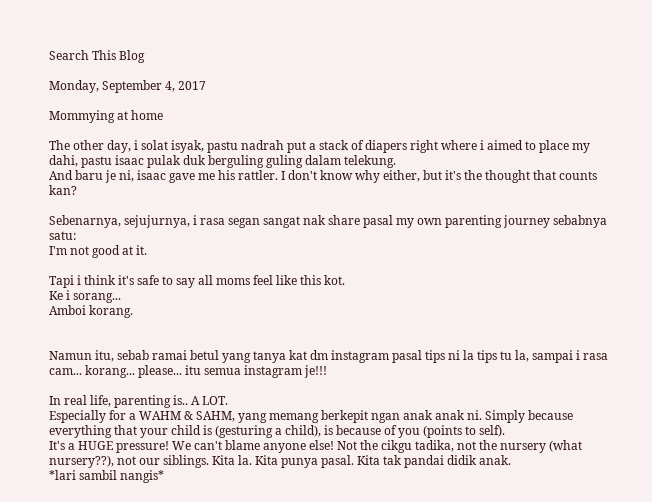Search This Blog

Monday, September 4, 2017

Mommying at home

The other day, i solat isyak, pastu nadrah put a stack of diapers right where i aimed to place my dahi, pastu isaac pulak duk berguling guling dalam telekung.
And baru je ni, isaac gave me his rattler. I don't know why either, but it's the thought that counts kan?

Sebenarnya, sejujurnya, i rasa segan sangat nak share pasal my own parenting journey sebabnya satu:
I'm not good at it.

Tapi i think it's safe to say all moms feel like this kot.
Ke i sorang...
Amboi korang.


Namun itu, sebab ramai betul yang tanya kat dm instagram pasal tips ni la tips tu la, sampai i rasa cam... korang... please... itu semua instagram je!!!

In real life, parenting is.. A LOT.
Especially for a WAHM & SAHM, yang memang berkepit ngan anak anak ni. Simply because everything that your child is (gesturing a child), is because of you (points to self).
It's a HUGE pressure! We can't blame anyone else! Not the cikgu tadika, not the nursery (what nursery??), not our siblings. Kita la. Kita punya pasal. Kita tak pandai didik anak.
*lari sambil nangis*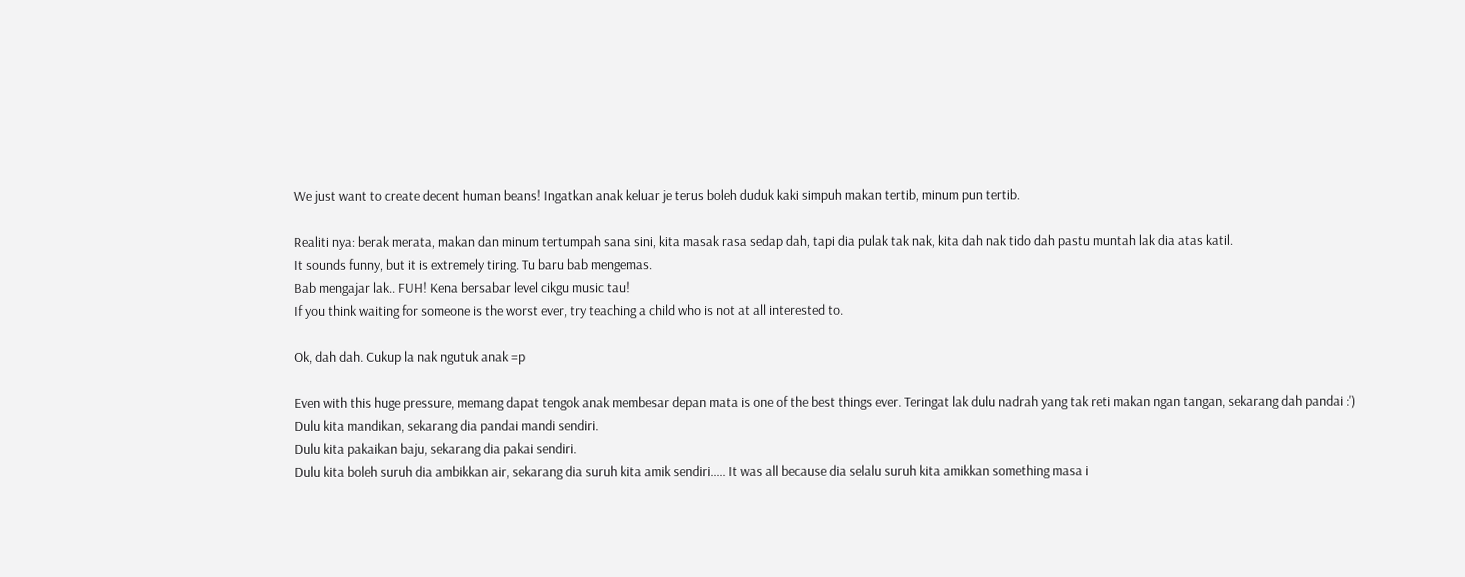We just want to create decent human beans! Ingatkan anak keluar je terus boleh duduk kaki simpuh makan tertib, minum pun tertib.

Realiti nya: berak merata, makan dan minum tertumpah sana sini, kita masak rasa sedap dah, tapi dia pulak tak nak, kita dah nak tido dah pastu muntah lak dia atas katil.
It sounds funny, but it is extremely tiring. Tu baru bab mengemas.
Bab mengajar lak.. FUH! Kena bersabar level cikgu music tau!
If you think waiting for someone is the worst ever, try teaching a child who is not at all interested to.

Ok, dah dah. Cukup la nak ngutuk anak =p

Even with this huge pressure, memang dapat tengok anak membesar depan mata is one of the best things ever. Teringat lak dulu nadrah yang tak reti makan ngan tangan, sekarang dah pandai :')
Dulu kita mandikan, sekarang dia pandai mandi sendiri.
Dulu kita pakaikan baju, sekarang dia pakai sendiri.
Dulu kita boleh suruh dia ambikkan air, sekarang dia suruh kita amik sendiri..... It was all because dia selalu suruh kita amikkan something masa i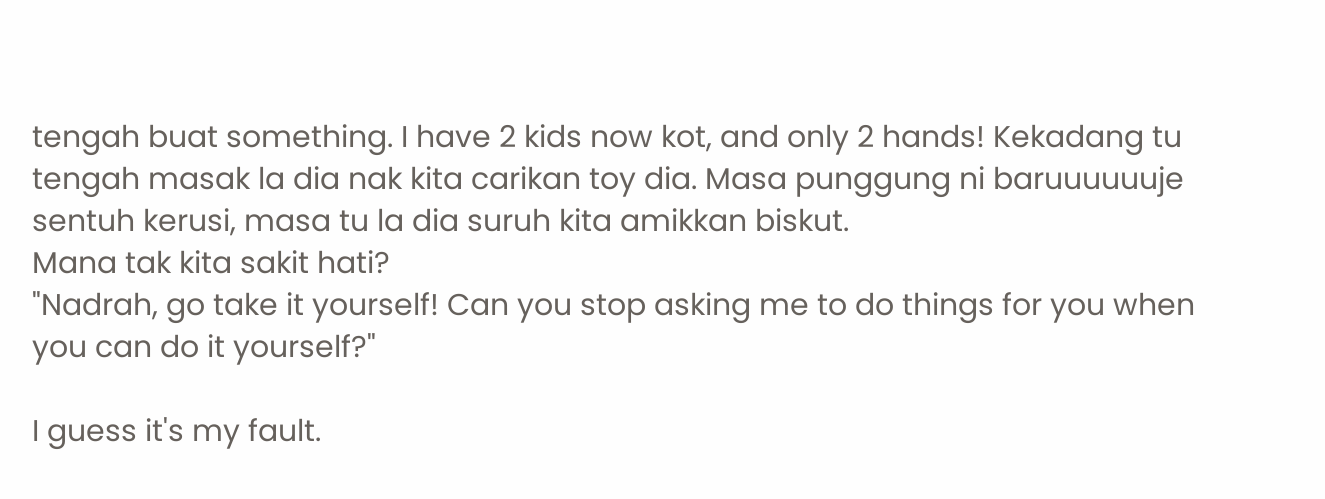tengah buat something. I have 2 kids now kot, and only 2 hands! Kekadang tu tengah masak la dia nak kita carikan toy dia. Masa punggung ni baruuuuuuje sentuh kerusi, masa tu la dia suruh kita amikkan biskut.
Mana tak kita sakit hati?
"Nadrah, go take it yourself! Can you stop asking me to do things for you when you can do it yourself?"

I guess it's my fault.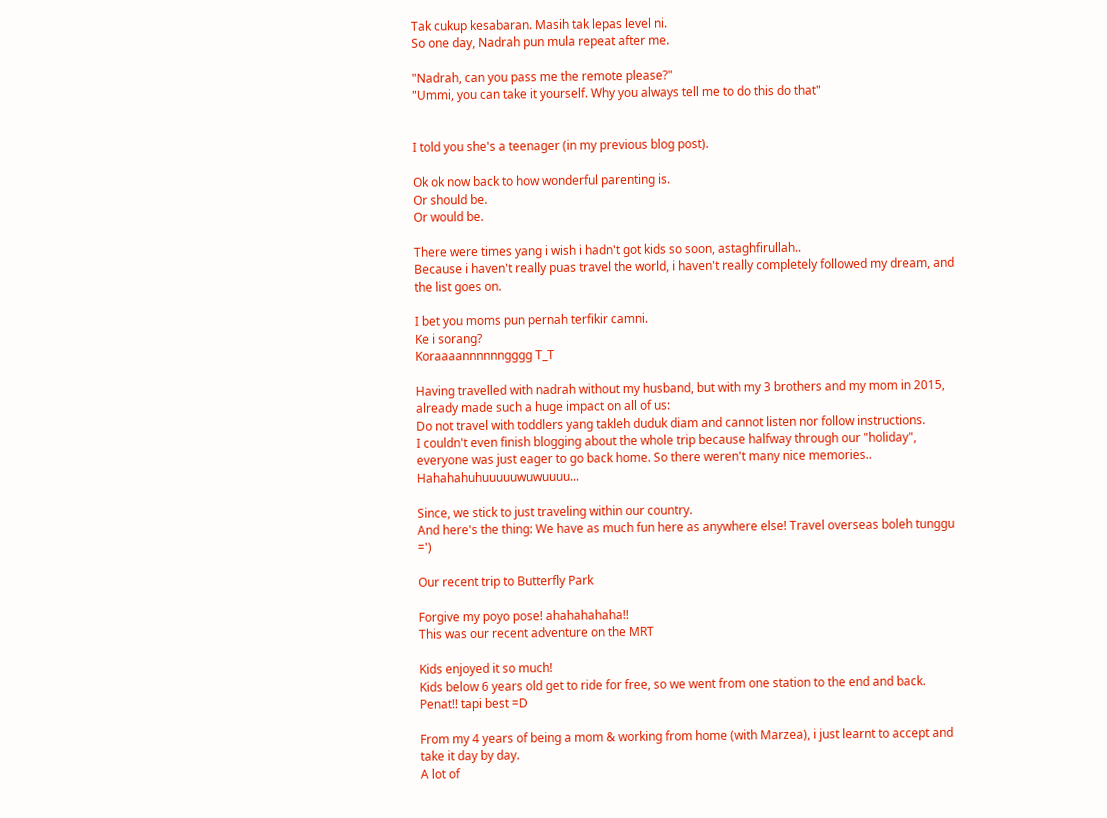Tak cukup kesabaran. Masih tak lepas level ni.
So one day, Nadrah pun mula repeat after me.

"Nadrah, can you pass me the remote please?"
"Ummi, you can take it yourself. Why you always tell me to do this do that"


I told you she's a teenager (in my previous blog post).

Ok ok now back to how wonderful parenting is.
Or should be.
Or would be.

There were times yang i wish i hadn't got kids so soon, astaghfirullah..
Because i haven't really puas travel the world, i haven't really completely followed my dream, and the list goes on.

I bet you moms pun pernah terfikir camni.
Ke i sorang?
Koraaaannnnnngggg T_T

Having travelled with nadrah without my husband, but with my 3 brothers and my mom in 2015, already made such a huge impact on all of us:
Do not travel with toddlers yang takleh duduk diam and cannot listen nor follow instructions.
I couldn't even finish blogging about the whole trip because halfway through our "holiday", everyone was just eager to go back home. So there weren't many nice memories.. Hahahahuhuuuuuwuwuuuu...

Since, we stick to just traveling within our country.
And here's the thing: We have as much fun here as anywhere else! Travel overseas boleh tunggu =')

Our recent trip to Butterfly Park

Forgive my poyo pose! ahahahahaha!!
This was our recent adventure on the MRT

Kids enjoyed it so much!
Kids below 6 years old get to ride for free, so we went from one station to the end and back. Penat!! tapi best =D

From my 4 years of being a mom & working from home (with Marzea), i just learnt to accept and take it day by day.
A lot of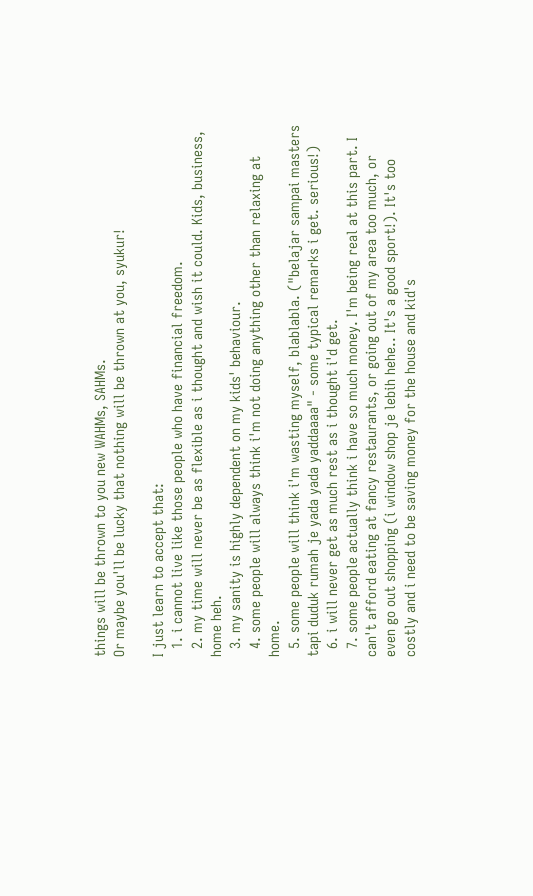things will be thrown to you new WAHMs, SAHMs.
Or maybe you'll be lucky that nothing will be thrown at you, syukur!

I just learn to accept that:
  1. i cannot live like those people who have financial freedom.
  2. my time will never be as flexible as i thought and wish it could. Kids, business, home heh.
  3. my sanity is highly dependent on my kids' behaviour.
  4. some people will always think i'm not doing anything other than relaxing at home.
  5. some people will think i'm wasting myself, blablabla. ("belajar sampai masters tapi duduk rumah je yada yada yaddaaaa" - some typical remarks i get. serious!)
  6. i will never get as much rest as i thought i'd get.
  7. some people actually think i have so much money. I'm being real at this part. I can't afford eating at fancy restaurants, or going out of my area too much, or even go out shopping (i window shop je lebih hehe.. It's a good sport!). It's too costly and i need to be saving money for the house and kid's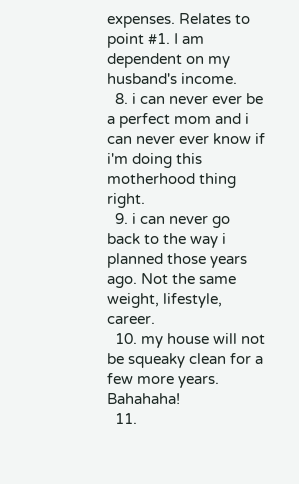expenses. Relates to point #1. I am dependent on my husband's income.
  8. i can never ever be a perfect mom and i can never ever know if i'm doing this motherhood thing right.
  9. i can never go back to the way i planned those years ago. Not the same weight, lifestyle, career.
  10. my house will not be squeaky clean for a few more years. Bahahaha!
  11.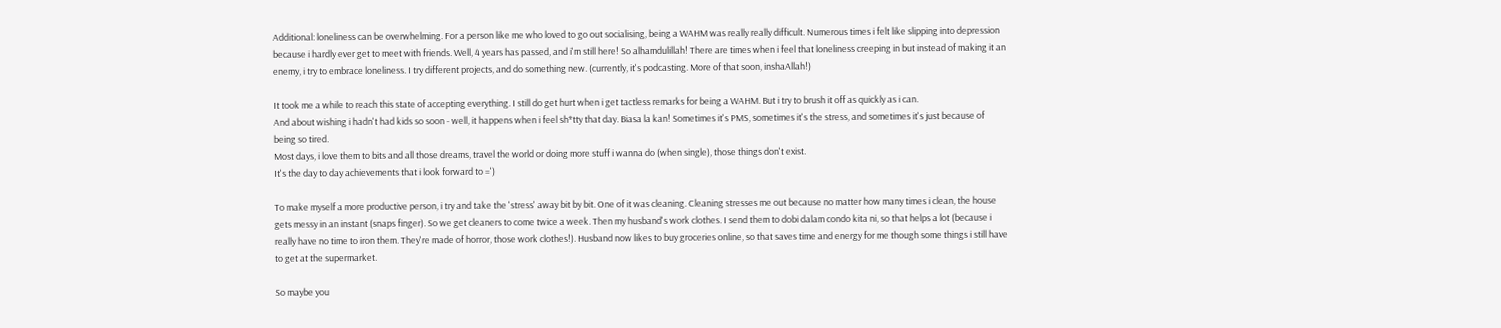Additional: loneliness can be overwhelming. For a person like me who loved to go out socialising, being a WAHM was really really difficult. Numerous times i felt like slipping into depression because i hardly ever get to meet with friends. Well, 4 years has passed, and i'm still here! So alhamdulillah! There are times when i feel that loneliness creeping in but instead of making it an enemy, i try to embrace loneliness. I try different projects, and do something new. (currently, it's podcasting. More of that soon, inshaAllah!)

It took me a while to reach this state of accepting everything. I still do get hurt when i get tactless remarks for being a WAHM. But i try to brush it off as quickly as i can.
And about wishing i hadn't had kids so soon - well, it happens when i feel sh*tty that day. Biasa la kan! Sometimes it's PMS, sometimes it's the stress, and sometimes it's just because of being so tired.
Most days, i love them to bits and all those dreams, travel the world or doing more stuff i wanna do (when single), those things don't exist.
It's the day to day achievements that i look forward to =')

To make myself a more productive person, i try and take the 'stress' away bit by bit. One of it was cleaning. Cleaning stresses me out because no matter how many times i clean, the house gets messy in an instant (snaps finger). So we get cleaners to come twice a week. Then my husband's work clothes. I send them to dobi dalam condo kita ni, so that helps a lot (because i really have no time to iron them. They're made of horror, those work clothes!). Husband now likes to buy groceries online, so that saves time and energy for me though some things i still have to get at the supermarket.

So maybe you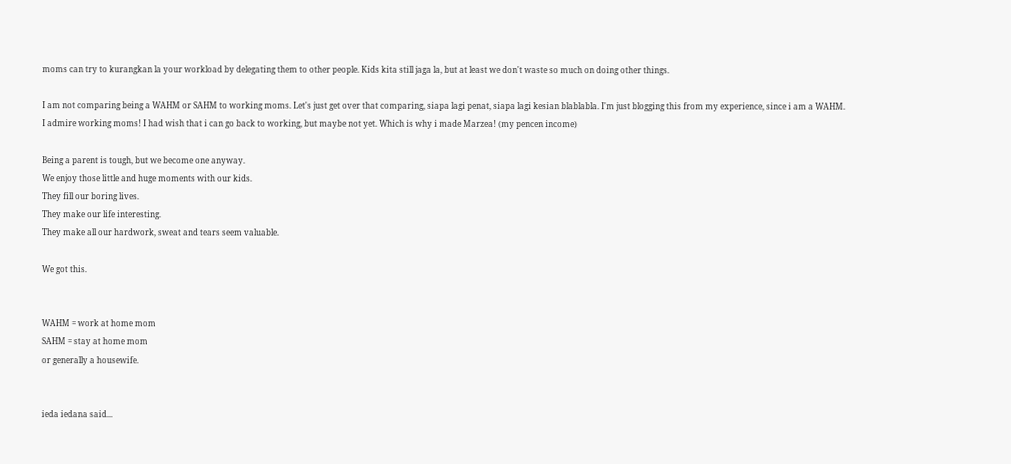moms can try to kurangkan la your workload by delegating them to other people. Kids kita still jaga la, but at least we don't waste so much on doing other things.

I am not comparing being a WAHM or SAHM to working moms. Let's just get over that comparing, siapa lagi penat, siapa lagi kesian blablabla. I'm just blogging this from my experience, since i am a WAHM.
I admire working moms! I had wish that i can go back to working, but maybe not yet. Which is why i made Marzea! (my pencen income)

Being a parent is tough, but we become one anyway.
We enjoy those little and huge moments with our kids.
They fill our boring lives.
They make our life interesting.
They make all our hardwork, sweat and tears seem valuable.

We got this.


WAHM = work at home mom
SAHM = stay at home mom
or generally a housewife.


ieda iedana said...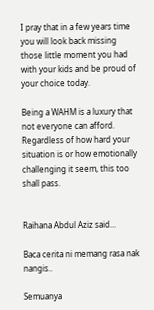I pray that in a few years time you will look back missing those little moment you had with your kids and be proud of your choice today.

Being a WAHM is a luxury that not everyone can afford. Regardless of how hard your situation is or how emotionally challenging it seem, this too shall pass.


Raihana Abdul Aziz said...

Baca cerita ni memang rasa nak nangis..

Semuanya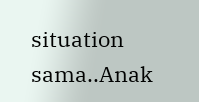situation sama..Anak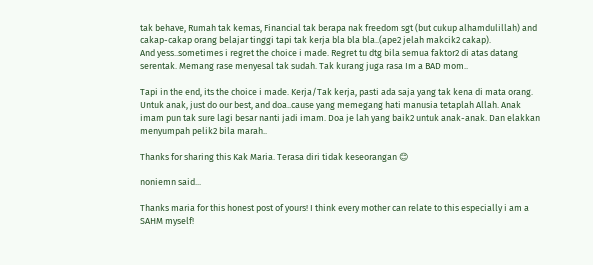tak behave, Rumah tak kemas, Financial tak berapa nak freedom sgt (but cukup alhamdulillah) and cakap-cakap orang belajar tinggi tapi tak kerja bla bla bla..(ape2 jelah makcik2 cakap).
And yess..sometimes i regret the choice i made. Regret tu dtg bila semua faktor2 di atas datang serentak. Memang rase menyesal tak sudah. Tak kurang juga rasa Im a BAD mom..

Tapi in the end, its the choice i made. Kerja/Tak kerja, pasti ada saja yang tak kena di mata orang. Untuk anak, just do our best, and doa..cause yang memegang hati manusia tetaplah Allah. Anak imam pun tak sure lagi besar nanti jadi imam. Doa je lah yang baik2 untuk anak-anak. Dan elakkan menyumpah pelik2 bila marah..

Thanks for sharing this Kak Maria. Terasa diri tidak keseorangan 😊

noniemn said...

Thanks maria for this honest post of yours! I think every mother can relate to this especially i am a SAHM myself!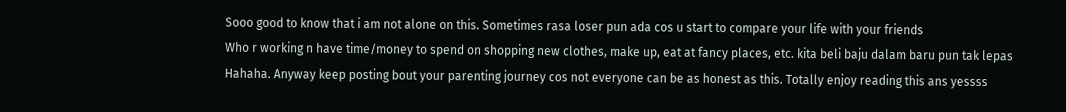Sooo good to know that i am not alone on this. Sometimes rasa loser pun ada cos u start to compare your life with your friends
Who r working n have time/money to spend on shopping new clothes, make up, eat at fancy places, etc. kita beli baju dalam baru pun tak lepas Hahaha. Anyway keep posting bout your parenting journey cos not everyone can be as honest as this. Totally enjoy reading this ans yessss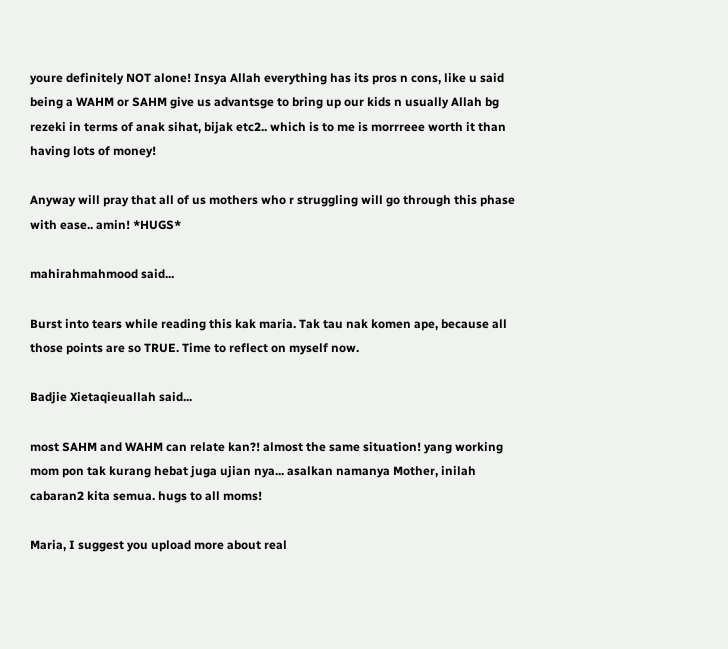youre definitely NOT alone! Insya Allah everything has its pros n cons, like u said being a WAHM or SAHM give us advantsge to bring up our kids n usually Allah bg rezeki in terms of anak sihat, bijak etc2.. which is to me is morrreee worth it than having lots of money!

Anyway will pray that all of us mothers who r struggling will go through this phase with ease.. amin! *HUGS*

mahirahmahmood said...

Burst into tears while reading this kak maria. Tak tau nak komen ape, because all those points are so TRUE. Time to reflect on myself now.

Badjie Xietaqieuallah said...

most SAHM and WAHM can relate kan?! almost the same situation! yang working mom pon tak kurang hebat juga ujian nya... asalkan namanya Mother, inilah cabaran2 kita semua. hugs to all moms!

Maria, I suggest you upload more about real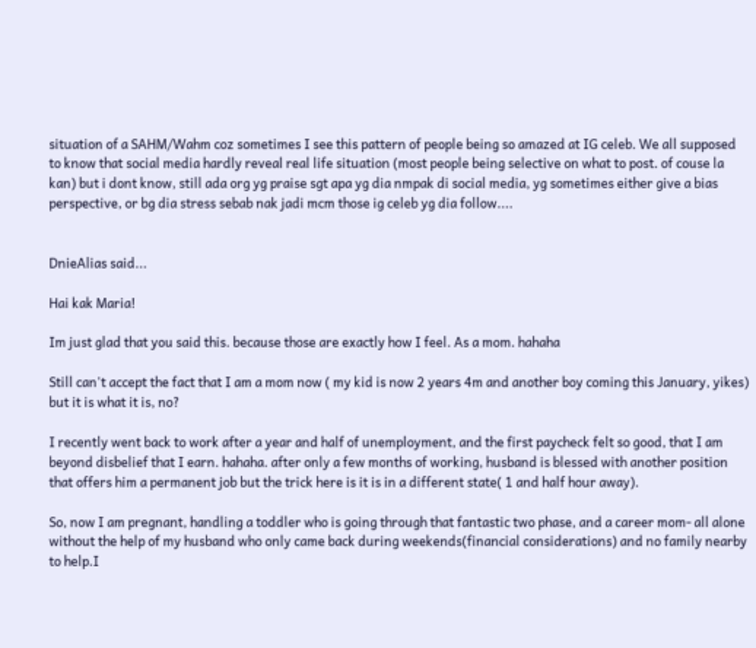situation of a SAHM/Wahm coz sometimes I see this pattern of people being so amazed at IG celeb. We all supposed to know that social media hardly reveal real life situation (most people being selective on what to post. of couse la kan) but i dont know, still ada org yg praise sgt apa yg dia nmpak di social media, yg sometimes either give a bias perspective, or bg dia stress sebab nak jadi mcm those ig celeb yg dia follow....


DnieAlias said...

Hai kak Maria!

Im just glad that you said this. because those are exactly how I feel. As a mom. hahaha

Still can't accept the fact that I am a mom now ( my kid is now 2 years 4m and another boy coming this January, yikes) but it is what it is, no?

I recently went back to work after a year and half of unemployment, and the first paycheck felt so good, that I am beyond disbelief that I earn. hahaha. after only a few months of working, husband is blessed with another position that offers him a permanent job but the trick here is it is in a different state( 1 and half hour away).

So, now I am pregnant, handling a toddler who is going through that fantastic two phase, and a career mom- all alone without the help of my husband who only came back during weekends(financial considerations) and no family nearby to help.I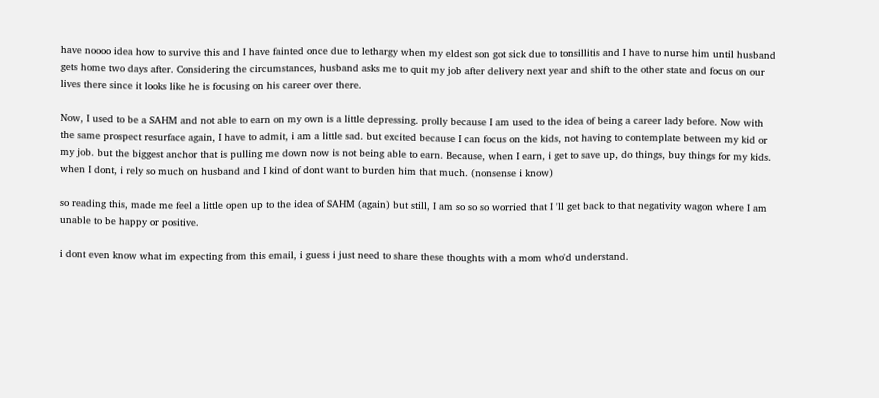have noooo idea how to survive this and I have fainted once due to lethargy when my eldest son got sick due to tonsillitis and I have to nurse him until husband gets home two days after. Considering the circumstances, husband asks me to quit my job after delivery next year and shift to the other state and focus on our lives there since it looks like he is focusing on his career over there.

Now, I used to be a SAHM and not able to earn on my own is a little depressing. prolly because I am used to the idea of being a career lady before. Now with the same prospect resurface again, I have to admit, i am a little sad. but excited because I can focus on the kids, not having to contemplate between my kid or my job. but the biggest anchor that is pulling me down now is not being able to earn. Because, when I earn, i get to save up, do things, buy things for my kids. when I dont, i rely so much on husband and I kind of dont want to burden him that much. (nonsense i know)

so reading this, made me feel a little open up to the idea of SAHM (again) but still, I am so so so worried that I 'll get back to that negativity wagon where I am unable to be happy or positive.

i dont even know what im expecting from this email, i guess i just need to share these thoughts with a mom who'd understand.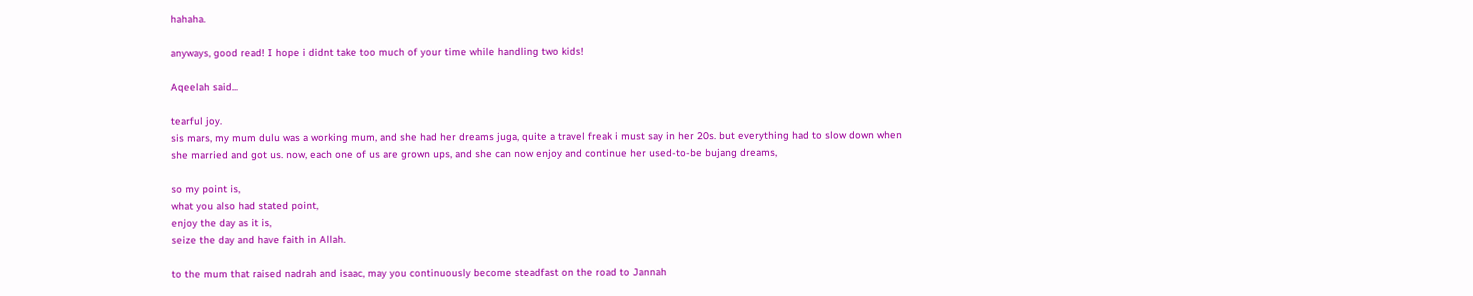hahaha.

anyways, good read! I hope i didnt take too much of your time while handling two kids!

Aqeelah said...

tearful joy.
sis mars, my mum dulu was a working mum, and she had her dreams juga, quite a travel freak i must say in her 20s. but everything had to slow down when she married and got us. now, each one of us are grown ups, and she can now enjoy and continue her used-to-be bujang dreams,

so my point is,
what you also had stated point,
enjoy the day as it is,
seize the day and have faith in Allah.

to the mum that raised nadrah and isaac, may you continuously become steadfast on the road to Jannah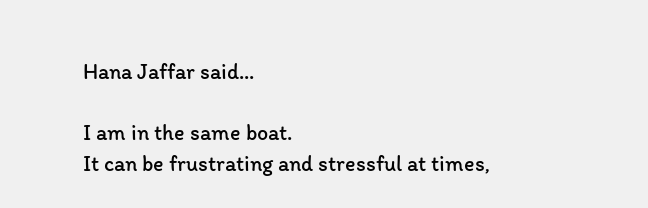Hana Jaffar said...

I am in the same boat.
It can be frustrating and stressful at times,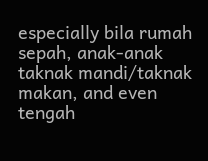especially bila rumah sepah, anak-anak taknak mandi/taknak makan, and even tengah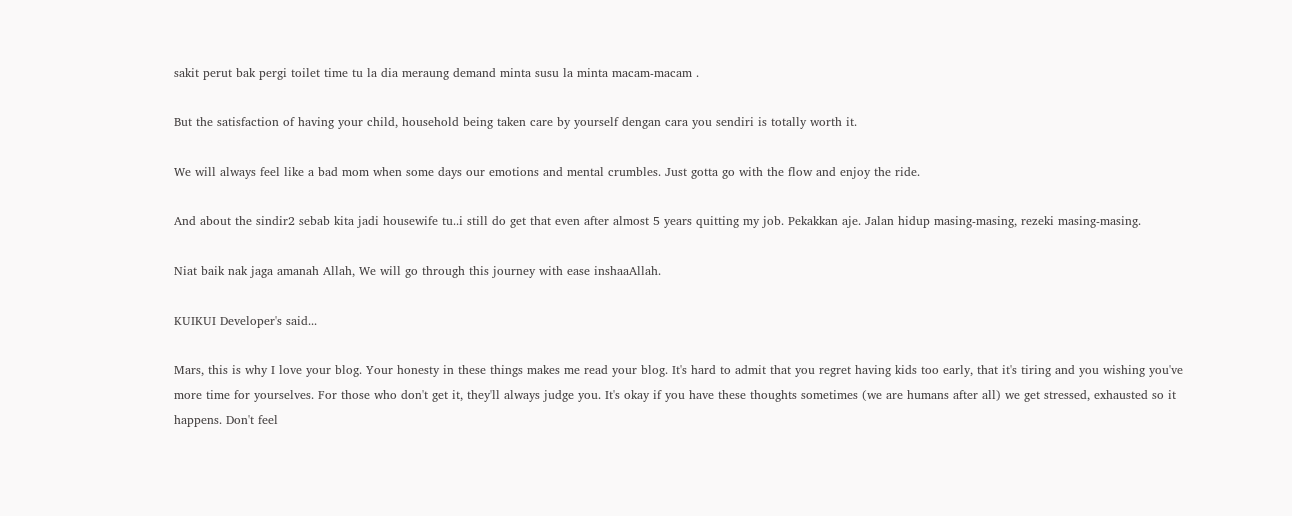sakit perut bak pergi toilet time tu la dia meraung demand minta susu la minta macam-macam .

But the satisfaction of having your child, household being taken care by yourself dengan cara you sendiri is totally worth it.

We will always feel like a bad mom when some days our emotions and mental crumbles. Just gotta go with the flow and enjoy the ride.

And about the sindir2 sebab kita jadi housewife tu..i still do get that even after almost 5 years quitting my job. Pekakkan aje. Jalan hidup masing-masing, rezeki masing-masing.

Niat baik nak jaga amanah Allah, We will go through this journey with ease inshaaAllah.

KUIKUI Developer's said...

Mars, this is why I love your blog. Your honesty in these things makes me read your blog. It's hard to admit that you regret having kids too early, that it's tiring and you wishing you've more time for yourselves. For those who don't get it, they'll always judge you. It's okay if you have these thoughts sometimes (we are humans after all) we get stressed, exhausted so it happens. Don't feel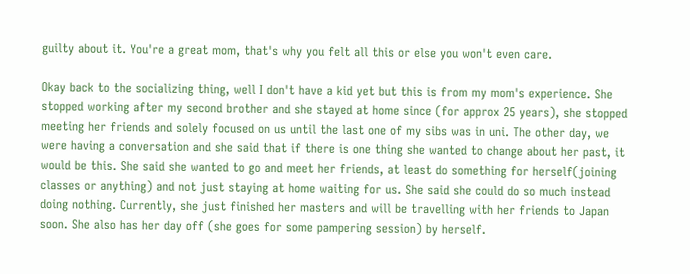guilty about it. You're a great mom, that's why you felt all this or else you won't even care.

Okay back to the socializing thing, well I don't have a kid yet but this is from my mom's experience. She stopped working after my second brother and she stayed at home since (for approx 25 years), she stopped meeting her friends and solely focused on us until the last one of my sibs was in uni. The other day, we were having a conversation and she said that if there is one thing she wanted to change about her past, it would be this. She said she wanted to go and meet her friends, at least do something for herself(joining classes or anything) and not just staying at home waiting for us. She said she could do so much instead doing nothing. Currently, she just finished her masters and will be travelling with her friends to Japan soon. She also has her day off (she goes for some pampering session) by herself.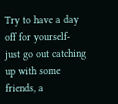Try to have a day off for yourself- just go out catching up with some friends, a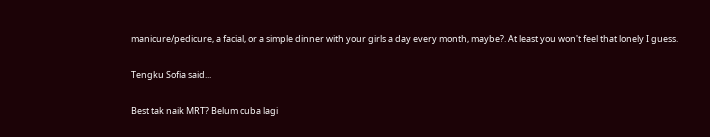manicure/pedicure, a facial, or a simple dinner with your girls a day every month, maybe?. At least you won't feel that lonely I guess.

Tengku Sofia said...

Best tak naik MRT? Belum cuba lagi